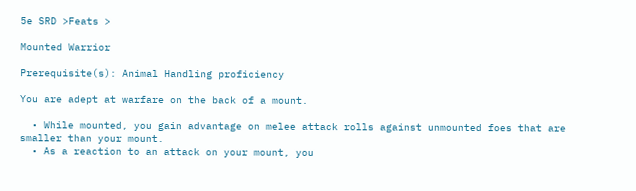5e SRD >Feats >

Mounted Warrior

Prerequisite(s): Animal Handling proficiency

You are adept at warfare on the back of a mount.

  • While mounted, you gain advantage on melee attack rolls against unmounted foes that are smaller than your mount.
  • As a reaction to an attack on your mount, you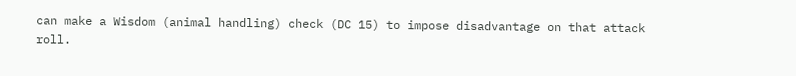can make a Wisdom (animal handling) check (DC 15) to impose disadvantage on that attack roll.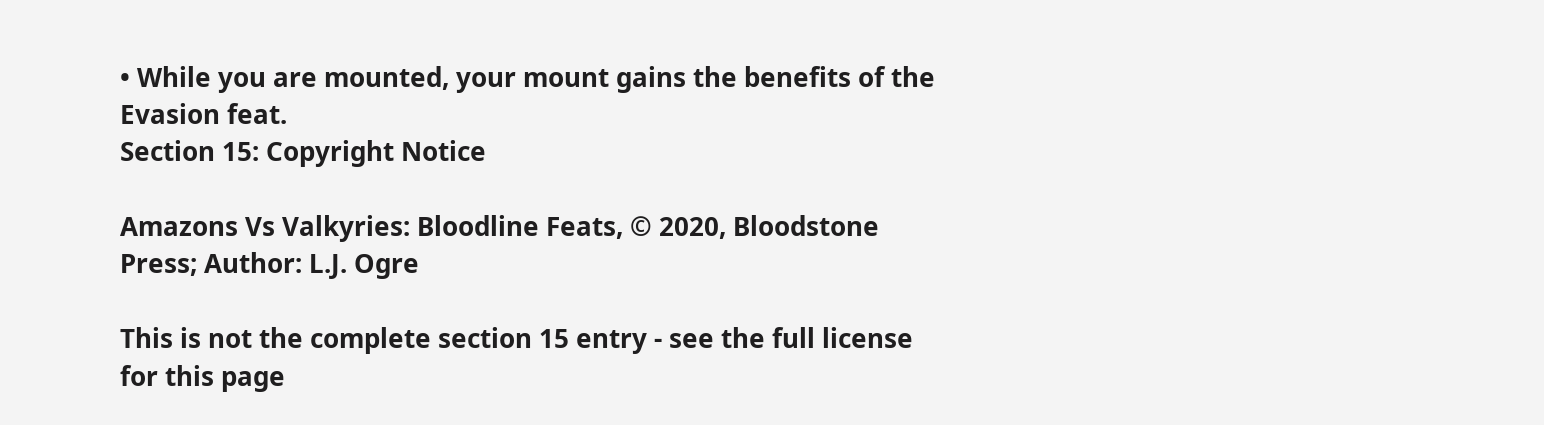• While you are mounted, your mount gains the benefits of the Evasion feat.
Section 15: Copyright Notice

Amazons Vs Valkyries: Bloodline Feats, © 2020, Bloodstone Press; Author: L.J. Ogre

This is not the complete section 15 entry - see the full license for this page